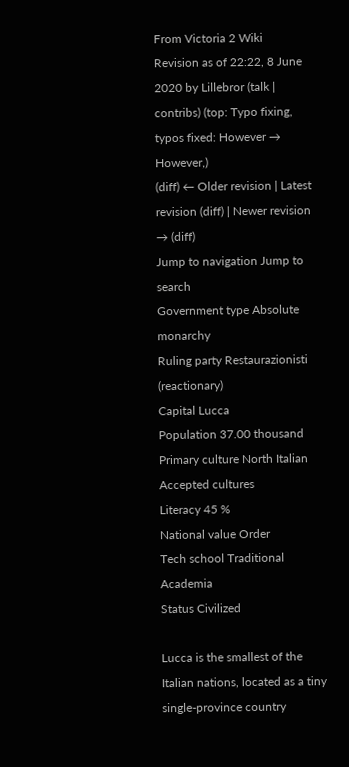From Victoria 2 Wiki
Revision as of 22:22, 8 June 2020 by Lillebror (talk | contribs) (top: Typo fixing, typos fixed: However → However,)
(diff) ← Older revision | Latest revision (diff) | Newer revision → (diff)
Jump to navigation Jump to search
Government type Absolute monarchy
Ruling party Restaurazionisti (reactionary)
Capital Lucca
Population 37.00 thousand
Primary culture North Italian
Accepted cultures
Literacy 45 %
National value Order
Tech school Traditional Academia
Status Civilized

Lucca is the smallest of the Italian nations, located as a tiny single-province country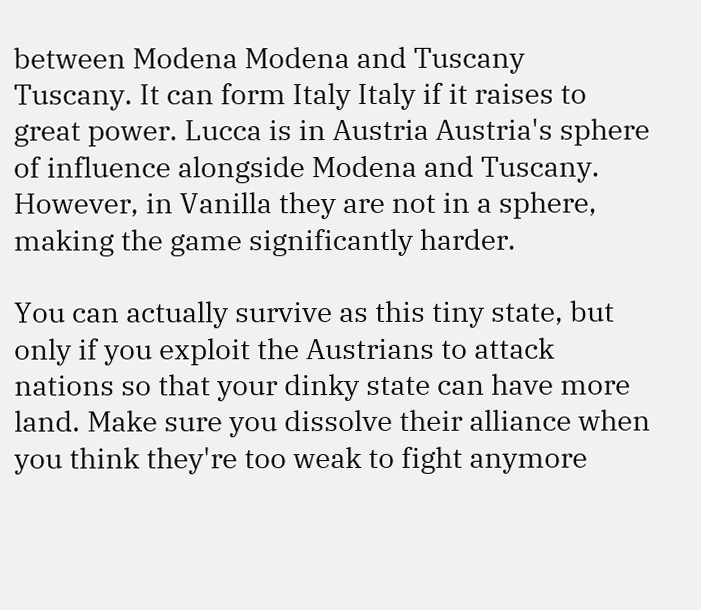between Modena Modena and Tuscany Tuscany. It can form Italy Italy if it raises to great power. Lucca is in Austria Austria's sphere of influence alongside Modena and Tuscany. However, in Vanilla they are not in a sphere, making the game significantly harder.

You can actually survive as this tiny state, but only if you exploit the Austrians to attack nations so that your dinky state can have more land. Make sure you dissolve their alliance when you think they're too weak to fight anymore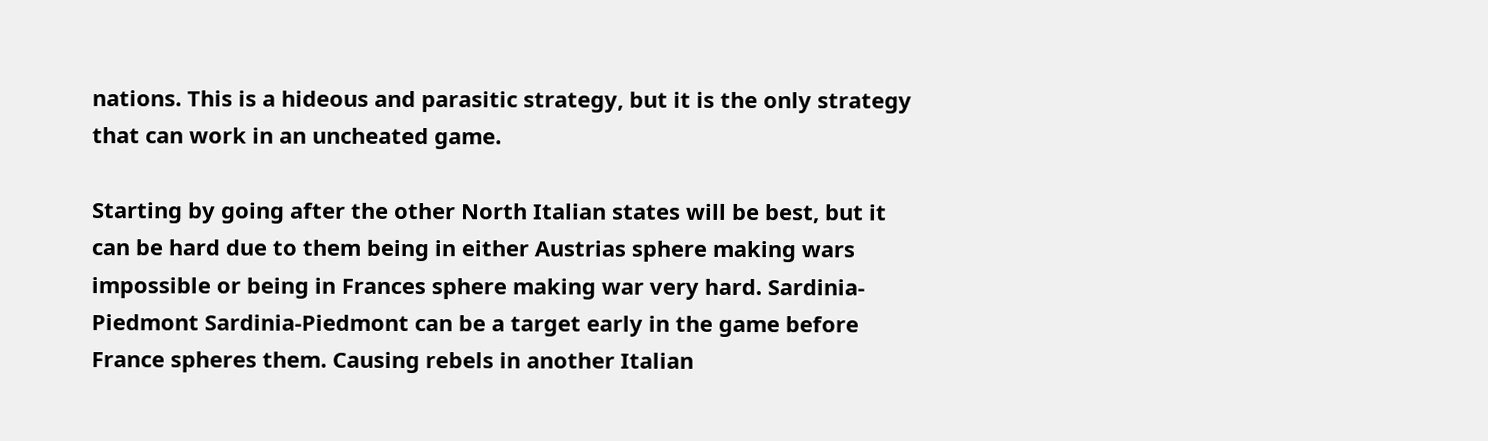nations. This is a hideous and parasitic strategy, but it is the only strategy that can work in an uncheated game.

Starting by going after the other North Italian states will be best, but it can be hard due to them being in either Austrias sphere making wars impossible or being in Frances sphere making war very hard. Sardinia-Piedmont Sardinia-Piedmont can be a target early in the game before France spheres them. Causing rebels in another Italian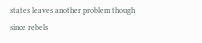states leaves another problem though since rebels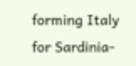forming Italy for Sardinia-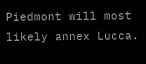Piedmont will most likely annex Lucca.